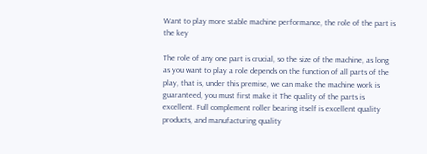Want to play more stable machine performance, the role of the part is the key

The role of any one part is crucial, so the size of the machine, as long as you want to play a role depends on the function of all parts of the play, that is, under this premise, we can make the machine work is guaranteed, you must first make it The quality of the parts is excellent. Full complement roller bearing itself is excellent quality products, and manufacturing quality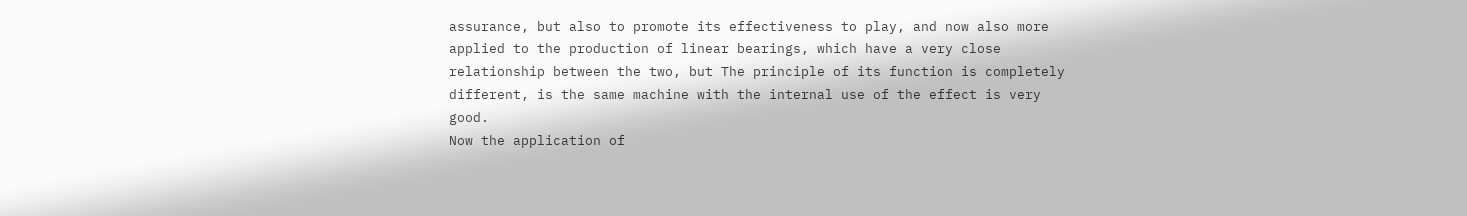assurance, but also to promote its effectiveness to play, and now also more applied to the production of linear bearings, which have a very close relationship between the two, but The principle of its function is completely different, is the same machine with the internal use of the effect is very good.
Now the application of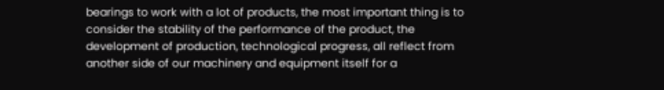bearings to work with a lot of products, the most important thing is to consider the stability of the performance of the product, the development of production, technological progress, all reflect from another side of our machinery and equipment itself for a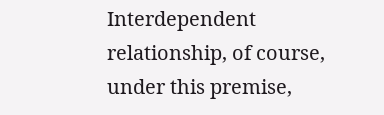Interdependent relationship, of course, under this premise,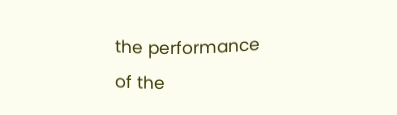the performance of the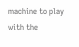machine to play with the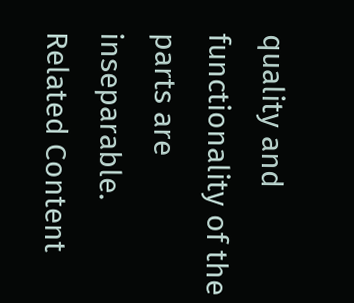quality and functionality of the parts are inseparable.
Related Content